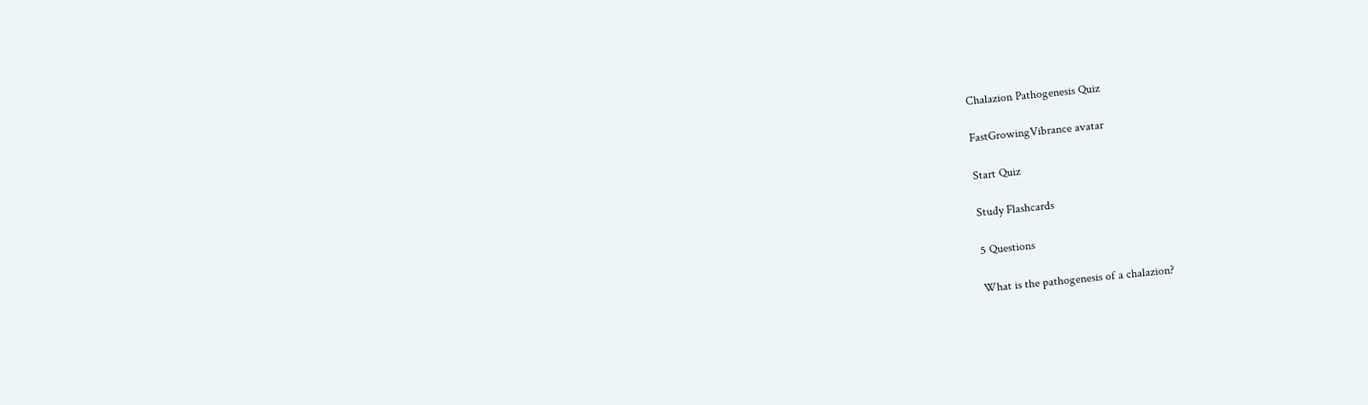Chalazion Pathogenesis Quiz

FastGrowingVibrance avatar

Start Quiz

Study Flashcards

5 Questions

What is the pathogenesis of a chalazion?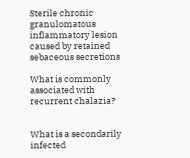Sterile chronic granulomatous inflammatory lesion caused by retained sebaceous secretions

What is commonly associated with recurrent chalazia?


What is a secondarily infected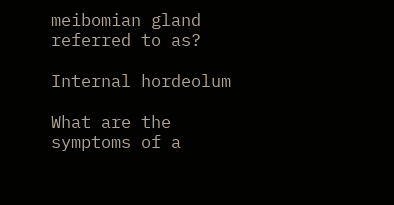meibomian gland referred to as?

Internal hordeolum

What are the symptoms of a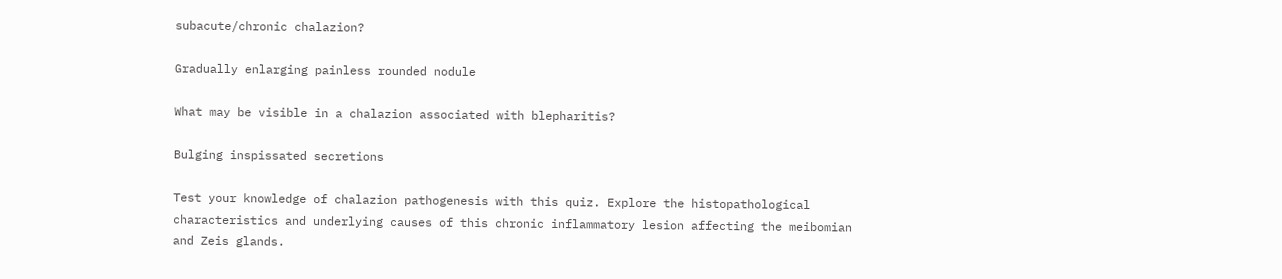subacute/chronic chalazion?

Gradually enlarging painless rounded nodule

What may be visible in a chalazion associated with blepharitis?

Bulging inspissated secretions

Test your knowledge of chalazion pathogenesis with this quiz. Explore the histopathological characteristics and underlying causes of this chronic inflammatory lesion affecting the meibomian and Zeis glands.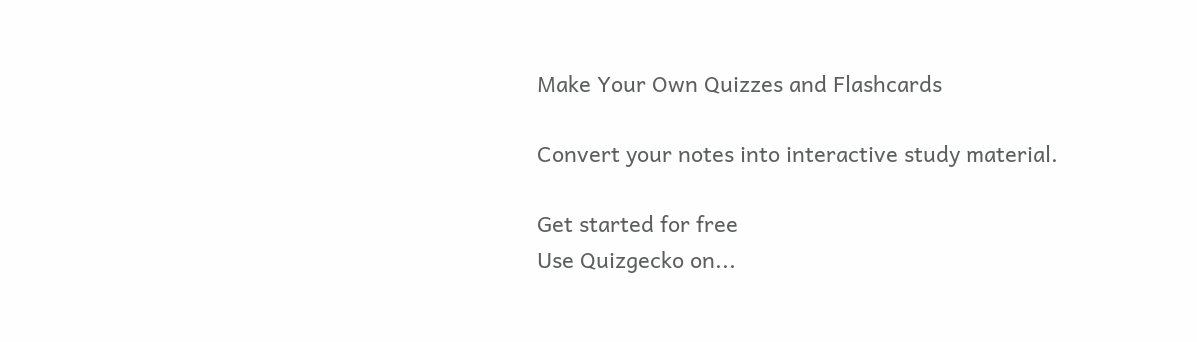Make Your Own Quizzes and Flashcards

Convert your notes into interactive study material.

Get started for free
Use Quizgecko on...